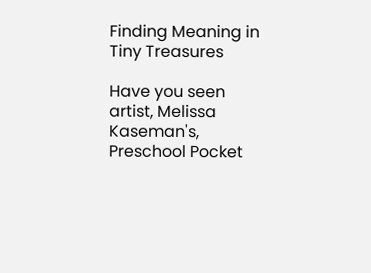Finding Meaning in Tiny Treasures

Have you seen artist, Melissa Kaseman's, Preschool Pocket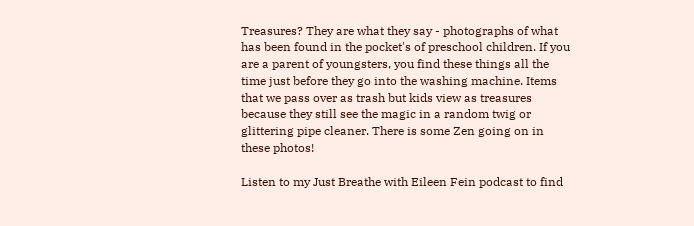Treasures? They are what they say - photographs of what has been found in the pocket's of preschool children. If you are a parent of youngsters, you find these things all the time just before they go into the washing machine. Items that we pass over as trash but kids view as treasures because they still see the magic in a random twig or glittering pipe cleaner. There is some Zen going on in these photos!

Listen to my Just Breathe with Eileen Fein podcast to find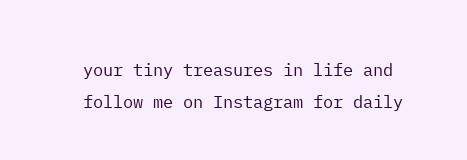your tiny treasures in life and follow me on Instagram for daily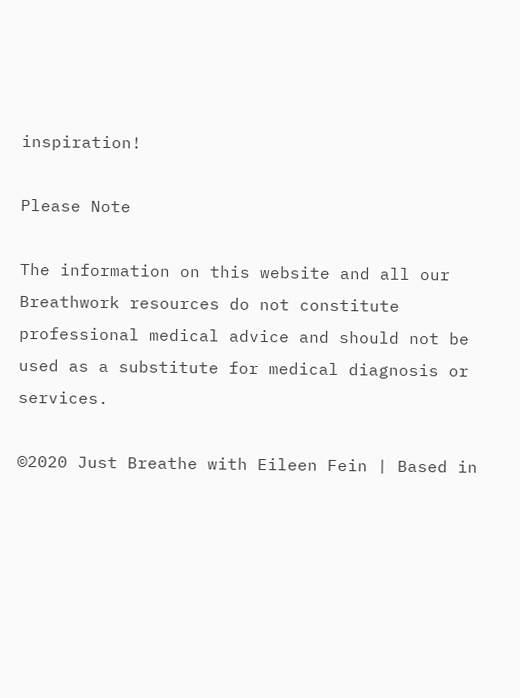inspiration!

Please Note

The information on this website and all our Breathwork resources do not constitute professional medical advice and should not be used as a substitute for medical diagnosis or services.

©2020 Just Breathe with Eileen Fein | Based in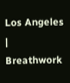Los Angeles | Breathwork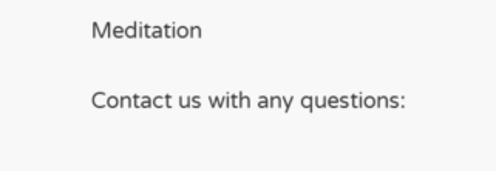Meditation

Contact us with any questions: